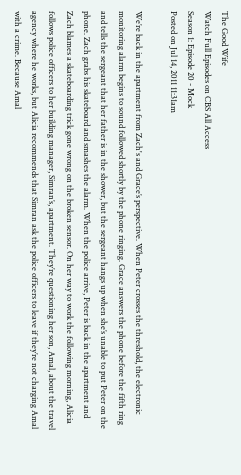The Good Wife
Watch Full Episodes on CBS All Access
Season 1: Episode 20 - Mock
Posted on Jul 14, 2011 11:31am

We’re back in the apartment from Zach's and Grace’s perspective. When Peter crosses the threshold, the electronic monitoring alarm begins to sound followed shortly by the phone ringing. Grace answers the phone before the fifth ring and tells the sergeant that her father is in the shower, but the sergeant hangs up when she’s unable to put Peter on the phone. Zach grabs his skateboard and smashes the alarm. When the police arrive, Peter is back in the apartment and Zach blames a skateboarding trick gone wrong on the broken sensor. On her way to work the following morning, Alicia follows police officers to her building manager, Simran’s, apartment. They’re questioning her son, Amal, about the travel agency where he works, but Alicia recommends that Simran ask the police officers to leave if they’re not charging Amal with a crime. Because Amal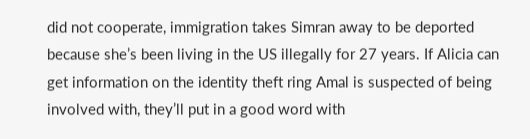did not cooperate, immigration takes Simran away to be deported because she’s been living in the US illegally for 27 years. If Alicia can get information on the identity theft ring Amal is suspected of being involved with, they’ll put in a good word with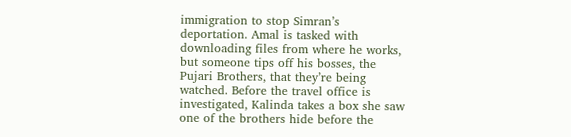immigration to stop Simran’s deportation. Amal is tasked with downloading files from where he works, but someone tips off his bosses, the Pujari Brothers, that they’re being watched. Before the travel office is investigated, Kalinda takes a box she saw one of the brothers hide before the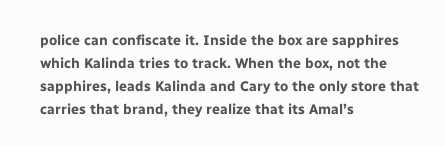police can confiscate it. Inside the box are sapphires which Kalinda tries to track. When the box, not the sapphires, leads Kalinda and Cary to the only store that carries that brand, they realize that its Amal’s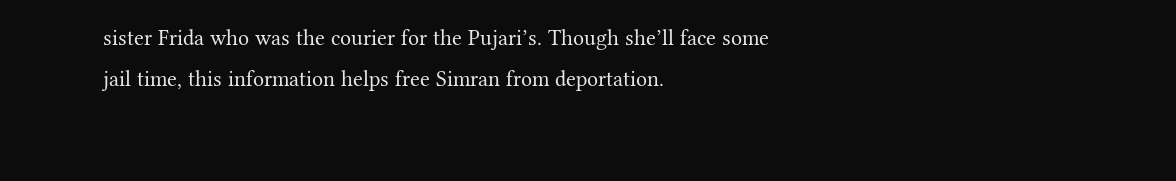sister Frida who was the courier for the Pujari’s. Though she’ll face some jail time, this information helps free Simran from deportation.